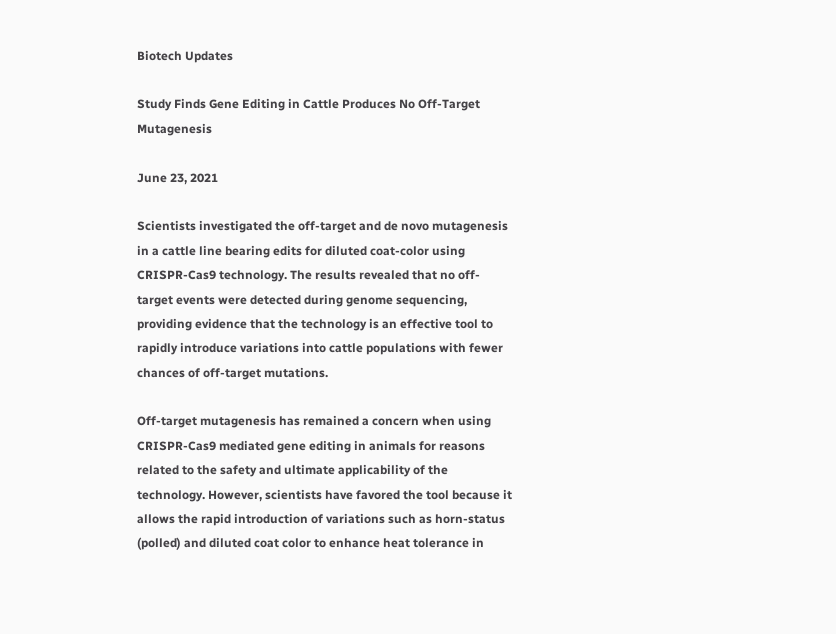Biotech Updates

Study Finds Gene Editing in Cattle Produces No Off-Target Mutagenesis

June 23, 2021

Scientists investigated the off-target and de novo mutagenesis in a cattle line bearing edits for diluted coat-color using CRISPR-Cas9 technology. The results revealed that no off-target events were detected during genome sequencing, providing evidence that the technology is an effective tool to rapidly introduce variations into cattle populations with fewer chances of off-target mutations.

Off-target mutagenesis has remained a concern when using CRISPR-Cas9 mediated gene editing in animals for reasons related to the safety and ultimate applicability of the technology. However, scientists have favored the tool because it allows the rapid introduction of variations such as horn-status (polled) and diluted coat color to enhance heat tolerance in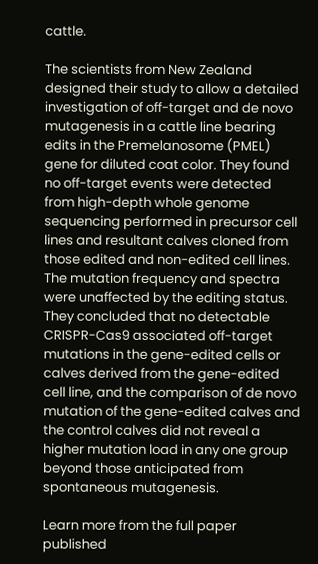cattle.

The scientists from New Zealand designed their study to allow a detailed investigation of off-target and de novo mutagenesis in a cattle line bearing edits in the Premelanosome (PMEL) gene for diluted coat color. They found no off-target events were detected from high-depth whole genome sequencing performed in precursor cell lines and resultant calves cloned from those edited and non-edited cell lines. The mutation frequency and spectra were unaffected by the editing status. They concluded that no detectable CRISPR-Cas9 associated off-target mutations in the gene-edited cells or calves derived from the gene-edited cell line, and the comparison of de novo mutation of the gene-edited calves and the control calves did not reveal a higher mutation load in any one group beyond those anticipated from spontaneous mutagenesis.

Learn more from the full paper published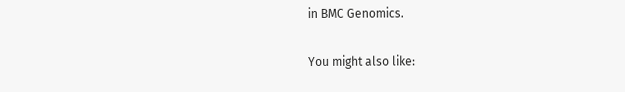in BMC Genomics.

You might also like: